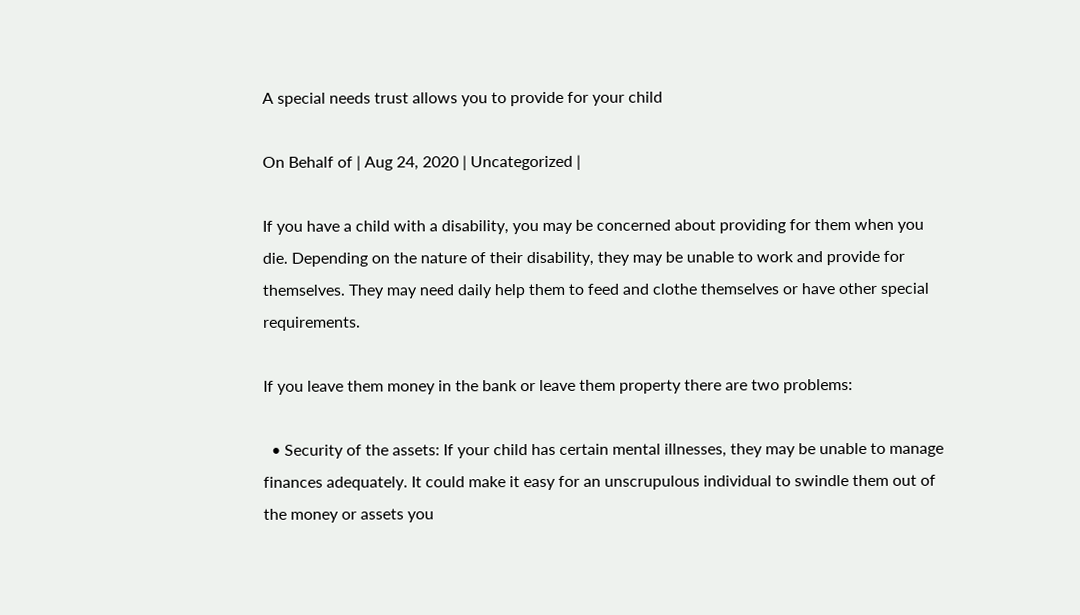A special needs trust allows you to provide for your child

On Behalf of | Aug 24, 2020 | Uncategorized |

If you have a child with a disability, you may be concerned about providing for them when you die. Depending on the nature of their disability, they may be unable to work and provide for themselves. They may need daily help them to feed and clothe themselves or have other special requirements.

If you leave them money in the bank or leave them property there are two problems:

  • Security of the assets: If your child has certain mental illnesses, they may be unable to manage finances adequately. It could make it easy for an unscrupulous individual to swindle them out of the money or assets you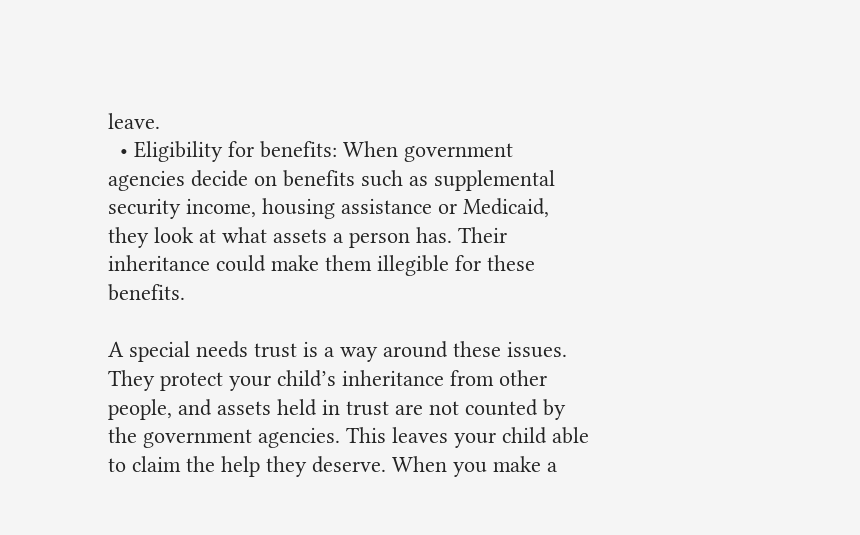leave.
  • Eligibility for benefits: When government agencies decide on benefits such as supplemental security income, housing assistance or Medicaid, they look at what assets a person has. Their inheritance could make them illegible for these benefits.

A special needs trust is a way around these issues. They protect your child’s inheritance from other people, and assets held in trust are not counted by the government agencies. This leaves your child able to claim the help they deserve. When you make a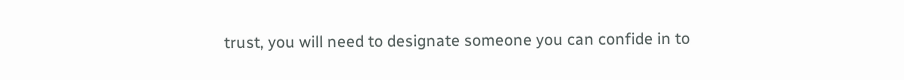trust, you will need to designate someone you can confide in to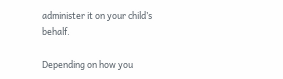administer it on your child’s behalf.

Depending on how you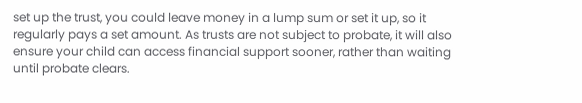set up the trust, you could leave money in a lump sum or set it up, so it regularly pays a set amount. As trusts are not subject to probate, it will also ensure your child can access financial support sooner, rather than waiting until probate clears.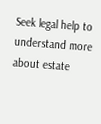Seek legal help to understand more about estate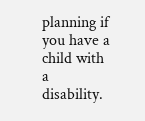planning if you have a child with a disability.